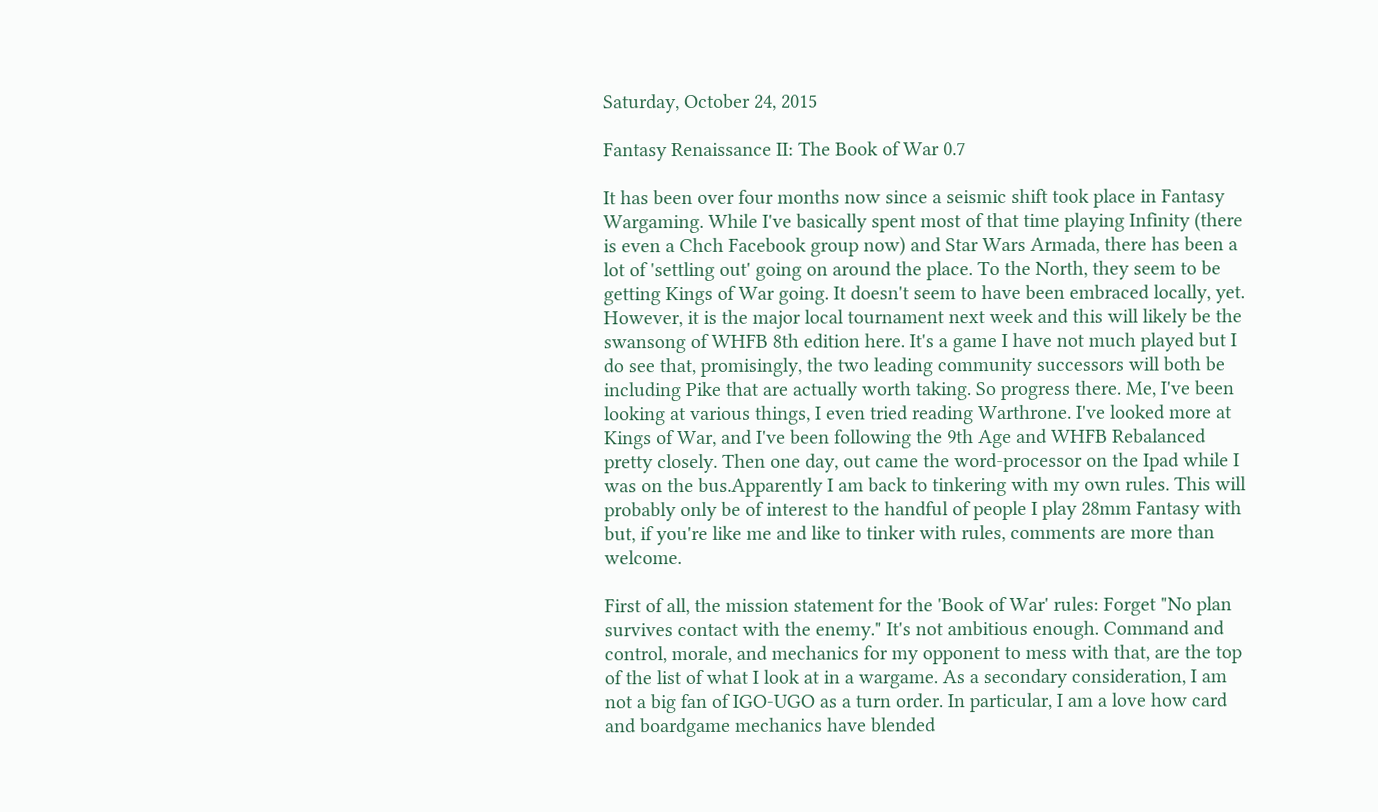Saturday, October 24, 2015

Fantasy Renaissance II: The Book of War 0.7

It has been over four months now since a seismic shift took place in Fantasy Wargaming. While I've basically spent most of that time playing Infinity (there is even a Chch Facebook group now) and Star Wars Armada, there has been a lot of 'settling out' going on around the place. To the North, they seem to be getting Kings of War going. It doesn't seem to have been embraced locally, yet. However, it is the major local tournament next week and this will likely be the swansong of WHFB 8th edition here. It's a game I have not much played but I do see that, promisingly, the two leading community successors will both be including Pike that are actually worth taking. So progress there. Me, I've been looking at various things, I even tried reading Warthrone. I've looked more at Kings of War, and I've been following the 9th Age and WHFB Rebalanced pretty closely. Then one day, out came the word-processor on the Ipad while I was on the bus.Apparently I am back to tinkering with my own rules. This will probably only be of interest to the handful of people I play 28mm Fantasy with but, if you're like me and like to tinker with rules, comments are more than welcome.

First of all, the mission statement for the 'Book of War' rules: Forget "No plan survives contact with the enemy." It's not ambitious enough. Command and control, morale, and mechanics for my opponent to mess with that, are the top of the list of what I look at in a wargame. As a secondary consideration, I am not a big fan of IGO-UGO as a turn order. In particular, I am a love how card and boardgame mechanics have blended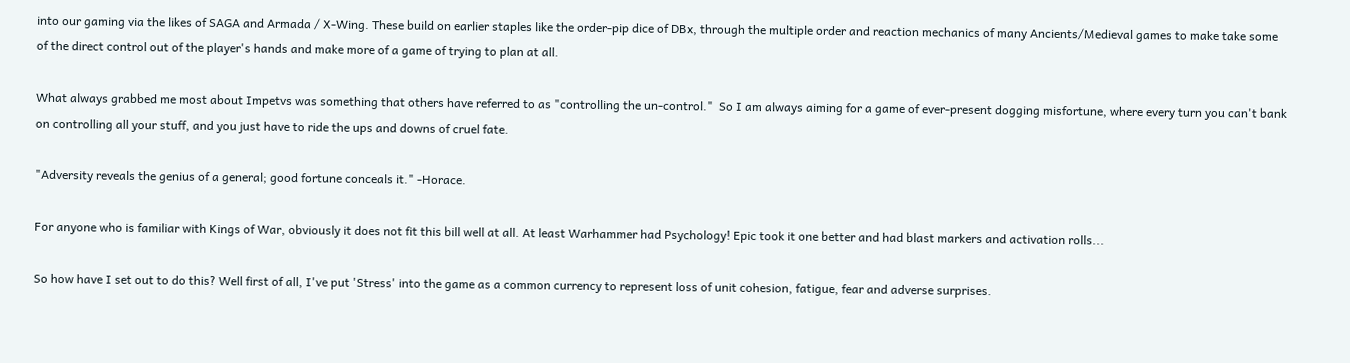into our gaming via the likes of SAGA and Armada / X-Wing. These build on earlier staples like the order-pip dice of DBx, through the multiple order and reaction mechanics of many Ancients/Medieval games to make take some of the direct control out of the player's hands and make more of a game of trying to plan at all.

What always grabbed me most about Impetvs was something that others have referred to as "controlling the un-control."  So I am always aiming for a game of ever-present dogging misfortune, where every turn you can't bank on controlling all your stuff, and you just have to ride the ups and downs of cruel fate.

"Adversity reveals the genius of a general; good fortune conceals it." -Horace.

For anyone who is familiar with Kings of War, obviously it does not fit this bill well at all. At least Warhammer had Psychology! Epic took it one better and had blast markers and activation rolls...

So how have I set out to do this? Well first of all, I've put 'Stress' into the game as a common currency to represent loss of unit cohesion, fatigue, fear and adverse surprises.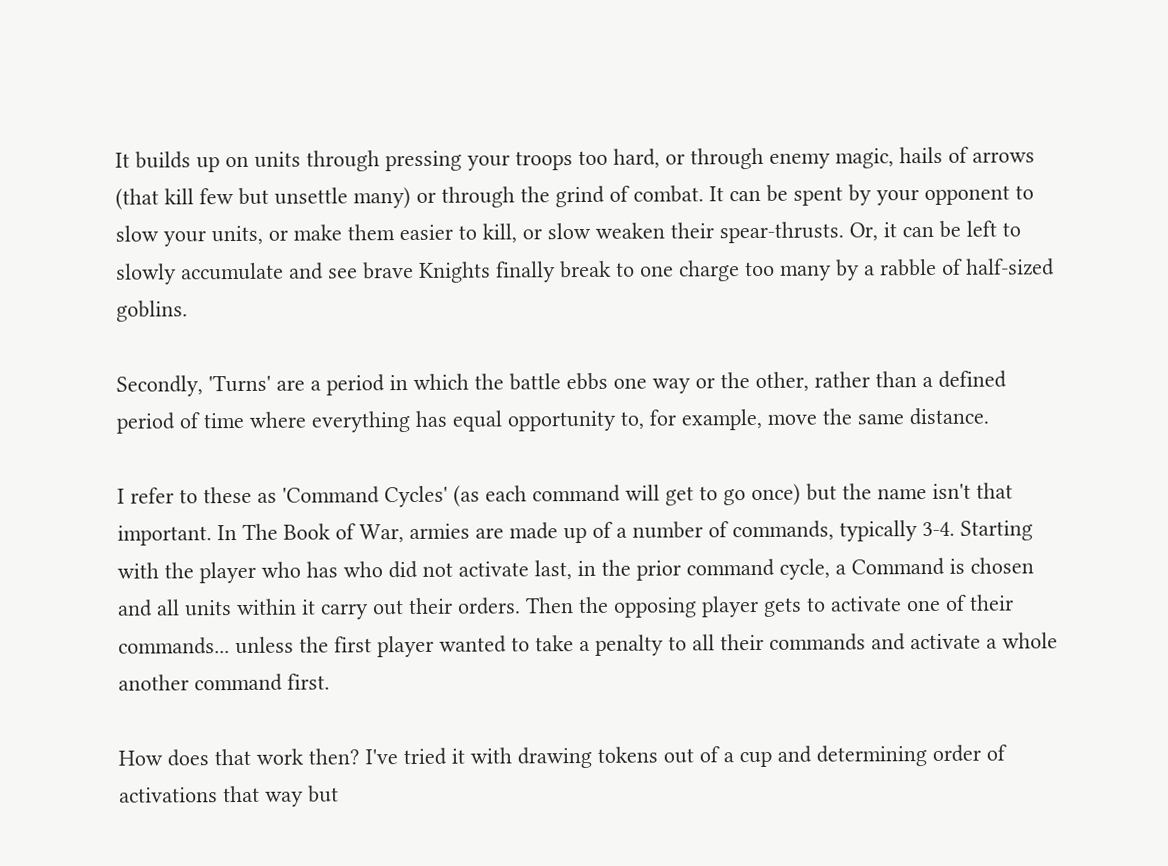It builds up on units through pressing your troops too hard, or through enemy magic, hails of arrows (that kill few but unsettle many) or through the grind of combat. It can be spent by your opponent to slow your units, or make them easier to kill, or slow weaken their spear-thrusts. Or, it can be left to slowly accumulate and see brave Knights finally break to one charge too many by a rabble of half-sized goblins.

Secondly, 'Turns' are a period in which the battle ebbs one way or the other, rather than a defined period of time where everything has equal opportunity to, for example, move the same distance.

I refer to these as 'Command Cycles' (as each command will get to go once) but the name isn't that important. In The Book of War, armies are made up of a number of commands, typically 3-4. Starting with the player who has who did not activate last, in the prior command cycle, a Command is chosen and all units within it carry out their orders. Then the opposing player gets to activate one of their commands... unless the first player wanted to take a penalty to all their commands and activate a whole another command first.

How does that work then? I've tried it with drawing tokens out of a cup and determining order of activations that way but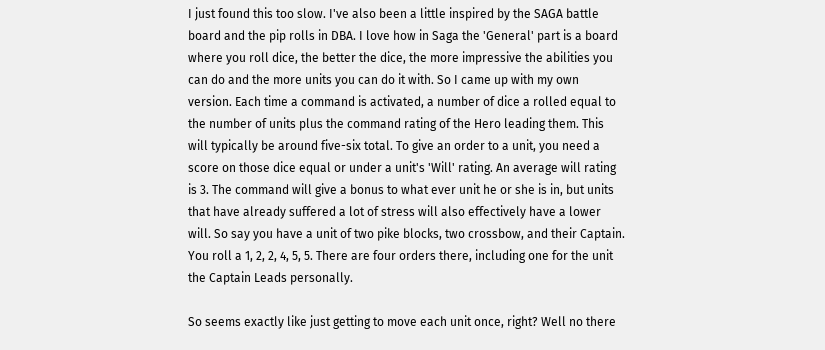I just found this too slow. I've also been a little inspired by the SAGA battle board and the pip rolls in DBA. I love how in Saga the 'General' part is a board where you roll dice, the better the dice, the more impressive the abilities you can do and the more units you can do it with. So I came up with my own version. Each time a command is activated, a number of dice a rolled equal to the number of units plus the command rating of the Hero leading them. This will typically be around five-six total. To give an order to a unit, you need a score on those dice equal or under a unit's 'Will' rating. An average will rating is 3. The command will give a bonus to what ever unit he or she is in, but units that have already suffered a lot of stress will also effectively have a lower will. So say you have a unit of two pike blocks, two crossbow, and their Captain. You roll a 1, 2, 2, 4, 5, 5. There are four orders there, including one for the unit the Captain Leads personally.

So seems exactly like just getting to move each unit once, right? Well no there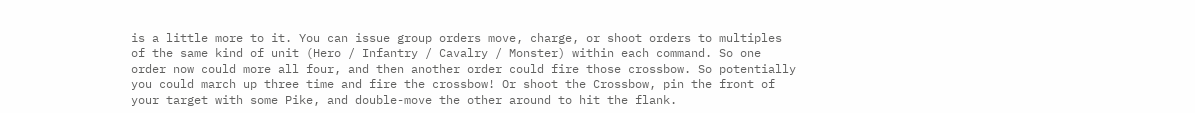is a little more to it. You can issue group orders move, charge, or shoot orders to multiples of the same kind of unit (Hero / Infantry / Cavalry / Monster) within each command. So one order now could more all four, and then another order could fire those crossbow. So potentially you could march up three time and fire the crossbow! Or shoot the Crossbow, pin the front of your target with some Pike, and double-move the other around to hit the flank.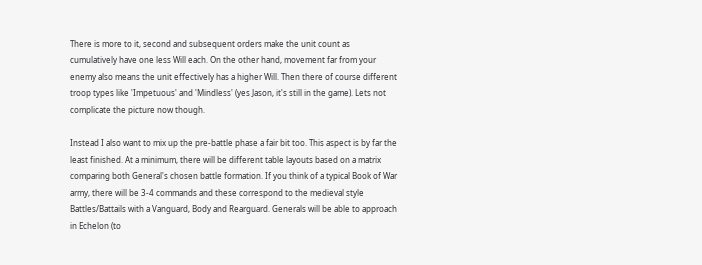There is more to it, second and subsequent orders make the unit count as cumulatively have one less Will each. On the other hand, movement far from your enemy also means the unit effectively has a higher Will. Then there of course different troop types like 'Impetuous' and 'Mindless' (yes Jason, it's still in the game). Lets not complicate the picture now though.

Instead I also want to mix up the pre-battle phase a fair bit too. This aspect is by far the least finished. At a minimum, there will be different table layouts based on a matrix comparing both General's chosen battle formation. If you think of a typical Book of War army, there will be 3-4 commands and these correspond to the medieval style Battles/Battails with a Vanguard, Body and Rearguard. Generals will be able to approach in Echelon (to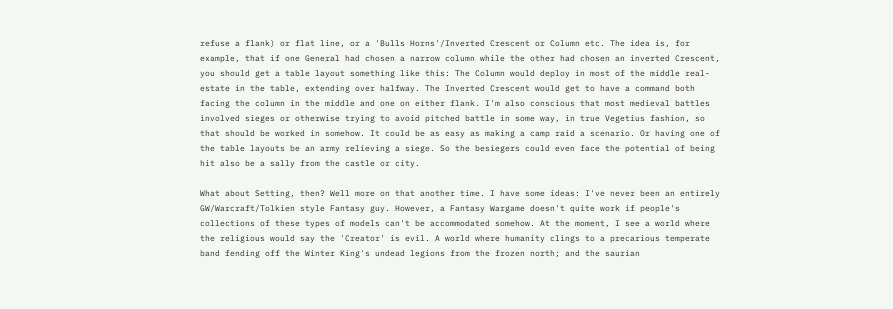refuse a flank) or flat line, or a 'Bulls Horns'/Inverted Crescent or Column etc. The idea is, for example, that if one General had chosen a narrow column while the other had chosen an inverted Crescent, you should get a table layout something like this: The Column would deploy in most of the middle real-estate in the table, extending over halfway. The Inverted Crescent would get to have a command both facing the column in the middle and one on either flank. I'm also conscious that most medieval battles involved sieges or otherwise trying to avoid pitched battle in some way, in true Vegetius fashion, so that should be worked in somehow. It could be as easy as making a camp raid a scenario. Or having one of the table layouts be an army relieving a siege. So the besiegers could even face the potential of being hit also be a sally from the castle or city.

What about Setting, then? Well more on that another time. I have some ideas: I've never been an entirely GW/Warcraft/Tolkien style Fantasy guy. However, a Fantasy Wargame doesn't quite work if people's collections of these types of models can't be accommodated somehow. At the moment, I see a world where the religious would say the 'Creator' is evil. A world where humanity clings to a precarious temperate band fending off the Winter King's undead legions from the frozen north; and the saurian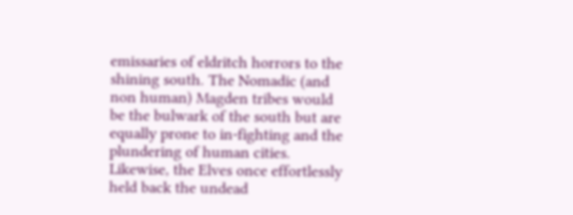emissaries of eldritch horrors to the shining south. The Nomadic (and non human) Magden tribes would be the bulwark of the south but are equally prone to in-fighting and the plundering of human cities. Likewise, the Elves once effortlessly held back the undead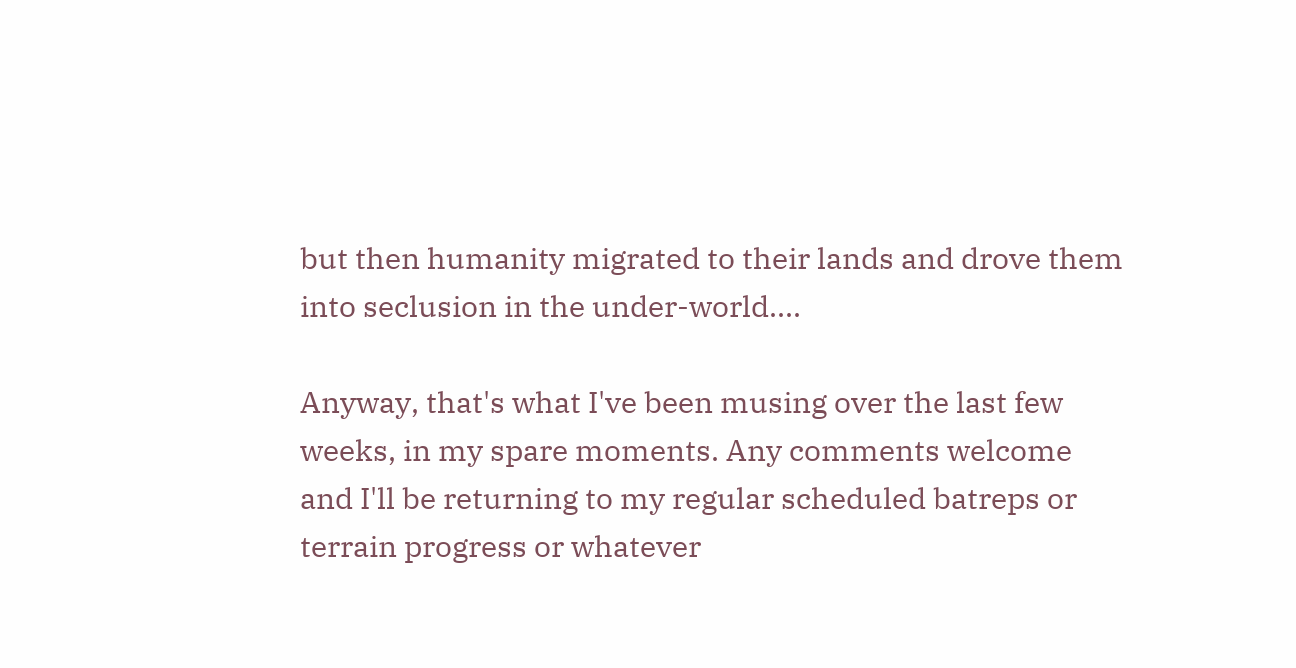but then humanity migrated to their lands and drove them into seclusion in the under-world....

Anyway, that's what I've been musing over the last few weeks, in my spare moments. Any comments welcome and I'll be returning to my regular scheduled batreps or terrain progress or whatever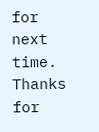for next time. Thanks for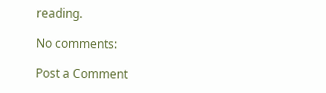reading.

No comments:

Post a Comment